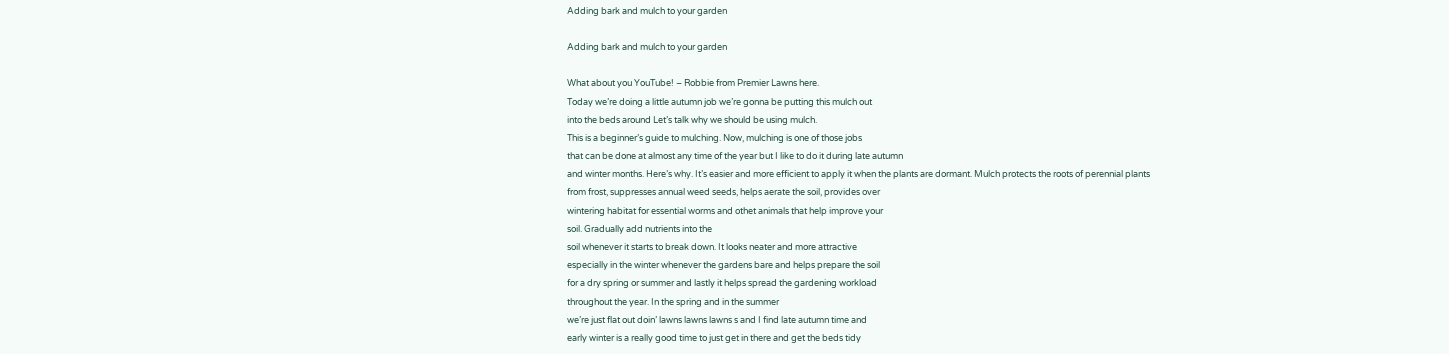Adding bark and mulch to your garden

Adding bark and mulch to your garden

What about you YouTube! – Robbie from Premier Lawns here.
Today we’re doing a little autumn job we’re gonna be putting this mulch out
into the beds around Let’s talk why we should be using mulch.
This is a beginner’s guide to mulching. Now, mulching is one of those jobs
that can be done at almost any time of the year but I like to do it during late autumn
and winter months. Here’s why. It’s easier and more efficient to apply it when the plants are dormant. Mulch protects the roots of perennial plants
from frost, suppresses annual weed seeds, helps aerate the soil, provides over
wintering habitat for essential worms and othet animals that help improve your
soil. Gradually add nutrients into the
soil whenever it starts to break down. It looks neater and more attractive
especially in the winter whenever the gardens bare and helps prepare the soil
for a dry spring or summer and lastly it helps spread the gardening workload
throughout the year. In the spring and in the summer
we’re just flat out doin’ lawns lawns lawns s and I find late autumn time and
early winter is a really good time to just get in there and get the beds tidy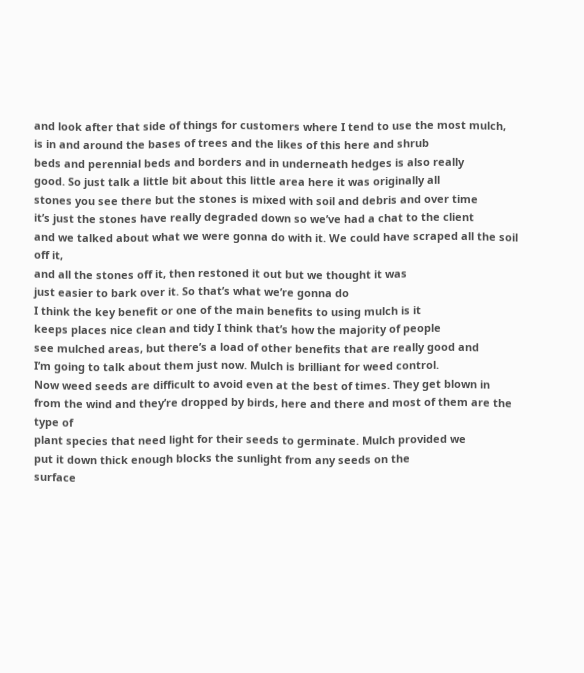and look after that side of things for customers where I tend to use the most mulch,
is in and around the bases of trees and the likes of this here and shrub
beds and perennial beds and borders and in underneath hedges is also really
good. So just talk a little bit about this little area here it was originally all
stones you see there but the stones is mixed with soil and debris and over time
it’s just the stones have really degraded down so we’ve had a chat to the client
and we talked about what we were gonna do with it. We could have scraped all the soil off it,
and all the stones off it, then restoned it out but we thought it was
just easier to bark over it. So that’s what we’re gonna do
I think the key benefit or one of the main benefits to using mulch is it
keeps places nice clean and tidy I think that’s how the majority of people
see mulched areas, but there’s a load of other benefits that are really good and
I’m going to talk about them just now. Mulch is brilliant for weed control.
Now weed seeds are difficult to avoid even at the best of times. They get blown in
from the wind and they’re dropped by birds, here and there and most of them are the type of
plant species that need light for their seeds to germinate. Mulch provided we
put it down thick enough blocks the sunlight from any seeds on the
surface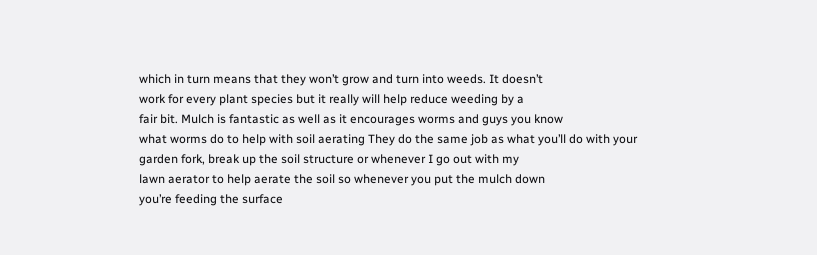which in turn means that they won’t grow and turn into weeds. It doesn’t
work for every plant species but it really will help reduce weeding by a
fair bit. Mulch is fantastic as well as it encourages worms and guys you know
what worms do to help with soil aerating They do the same job as what you’ll do with your
garden fork, break up the soil structure or whenever I go out with my
lawn aerator to help aerate the soil so whenever you put the mulch down
you’re feeding the surface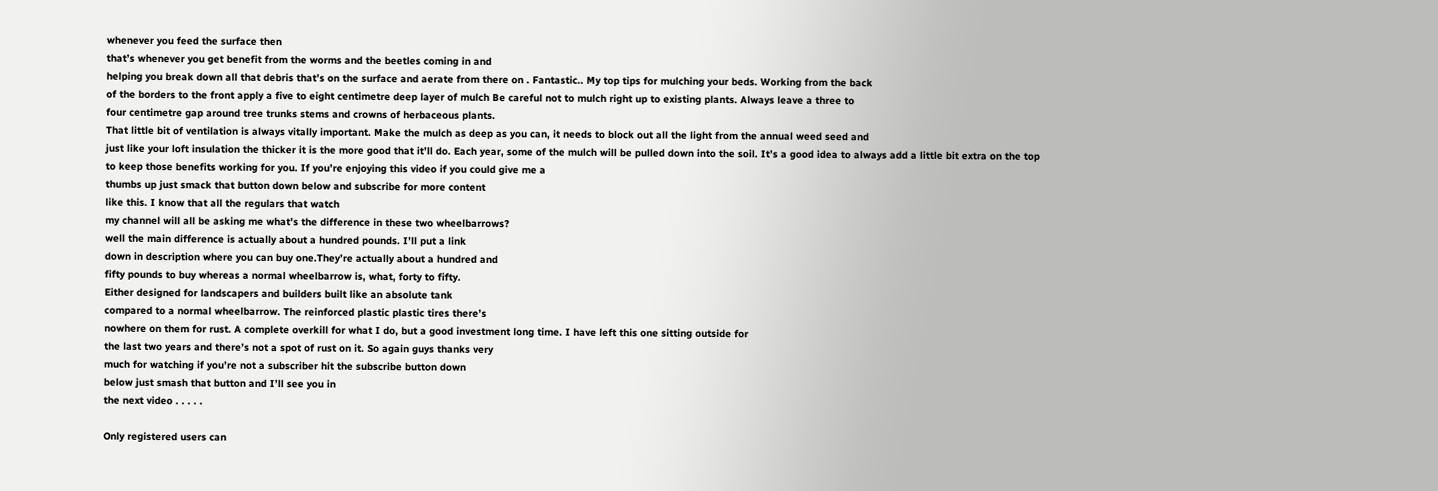whenever you feed the surface then
that’s whenever you get benefit from the worms and the beetles coming in and
helping you break down all that debris that’s on the surface and aerate from there on . Fantastic.. My top tips for mulching your beds. Working from the back
of the borders to the front apply a five to eight centimetre deep layer of mulch Be careful not to mulch right up to existing plants. Always leave a three to
four centimetre gap around tree trunks stems and crowns of herbaceous plants.
That little bit of ventilation is always vitally important. Make the mulch as deep as you can, it needs to block out all the light from the annual weed seed and
just like your loft insulation the thicker it is the more good that it’ll do. Each year, some of the mulch will be pulled down into the soil. It’s a good idea to always add a little bit extra on the top
to keep those benefits working for you. If you’re enjoying this video if you could give me a
thumbs up just smack that button down below and subscribe for more content
like this. I know that all the regulars that watch
my channel will all be asking me what’s the difference in these two wheelbarrows?
well the main difference is actually about a hundred pounds. I’ll put a link
down in description where you can buy one.They’re actually about a hundred and
fifty pounds to buy whereas a normal wheelbarrow is, what, forty to fifty.
Either designed for landscapers and builders built like an absolute tank
compared to a normal wheelbarrow. The reinforced plastic plastic tires there’s
nowhere on them for rust. A complete overkill for what I do, but a good investment long time. I have left this one sitting outside for
the last two years and there’s not a spot of rust on it. So again guys thanks very
much for watching if you’re not a subscriber hit the subscribe button down
below just smash that button and I’ll see you in
the next video . . . . .

Only registered users can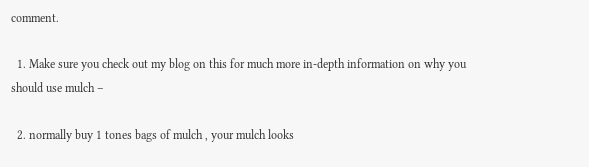comment.

  1. Make sure you check out my blog on this for much more in-depth information on why you should use mulch –

  2. normally buy 1 tones bags of mulch , your mulch looks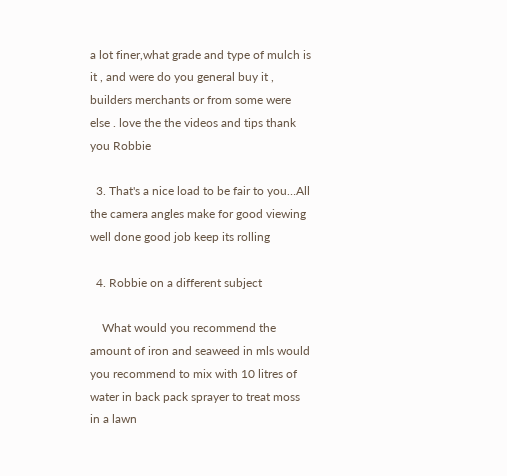a lot finer,what grade and type of mulch is it , and were do you general buy it , builders merchants or from some were else . love the the videos and tips thank you Robbie

  3. That's a nice load to be fair to you…All the camera angles make for good viewing well done good job keep its rolling

  4. Robbie on a different subject

    What would you recommend the amount of iron and seaweed in mls would you recommend to mix with 10 litres of water in back pack sprayer to treat moss in a lawn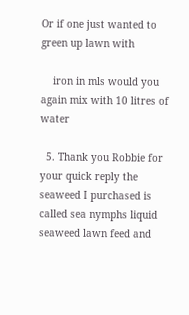Or if one just wanted to green up lawn with

    iron in mls would you again mix with 10 litres of water

  5. Thank you Robbie for your quick reply the seaweed I purchased is called sea nymphs liquid seaweed lawn feed and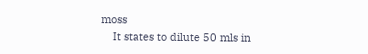moss
    It states to dilute 50 mls in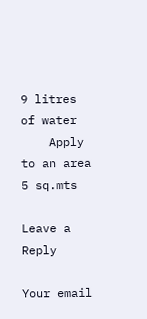9 litres of water
    Apply to an area 5 sq.mts

Leave a Reply

Your email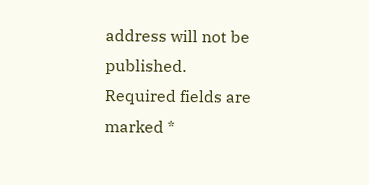address will not be published. Required fields are marked *